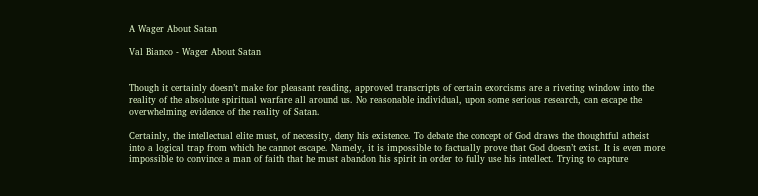A Wager About Satan

Val Bianco - Wager About Satan


Though it certainly doesn’t make for pleasant reading, approved transcripts of certain exorcisms are a riveting window into the reality of the absolute spiritual warfare all around us. No reasonable individual, upon some serious research, can escape the overwhelming evidence of the reality of Satan.

Certainly, the intellectual elite must, of necessity, deny his existence. To debate the concept of God draws the thoughtful atheist into a logical trap from which he cannot escape. Namely, it is impossible to factually prove that God doesn’t exist. It is even more impossible to convince a man of faith that he must abandon his spirit in order to fully use his intellect. Trying to capture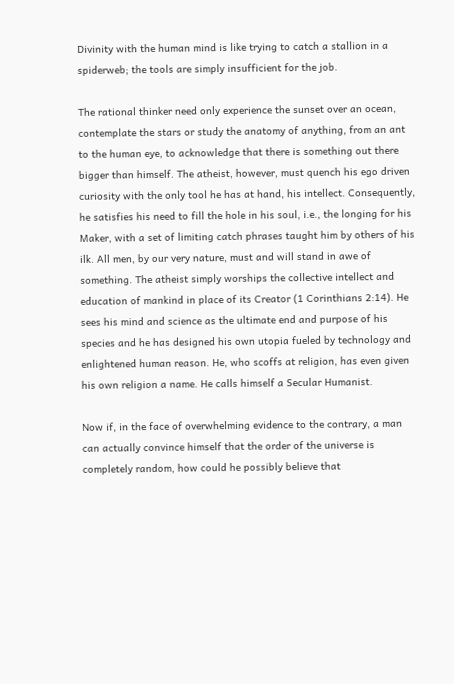Divinity with the human mind is like trying to catch a stallion in a spiderweb; the tools are simply insufficient for the job.

The rational thinker need only experience the sunset over an ocean, contemplate the stars or study the anatomy of anything, from an ant to the human eye, to acknowledge that there is something out there bigger than himself. The atheist, however, must quench his ego driven curiosity with the only tool he has at hand, his intellect. Consequently, he satisfies his need to fill the hole in his soul, i.e., the longing for his Maker, with a set of limiting catch phrases taught him by others of his ilk. All men, by our very nature, must and will stand in awe of something. The atheist simply worships the collective intellect and education of mankind in place of its Creator (1 Corinthians 2:14). He sees his mind and science as the ultimate end and purpose of his species and he has designed his own utopia fueled by technology and enlightened human reason. He, who scoffs at religion, has even given his own religion a name. He calls himself a Secular Humanist.

Now if, in the face of overwhelming evidence to the contrary, a man can actually convince himself that the order of the universe is completely random, how could he possibly believe that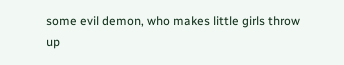some evil demon, who makes little girls throw up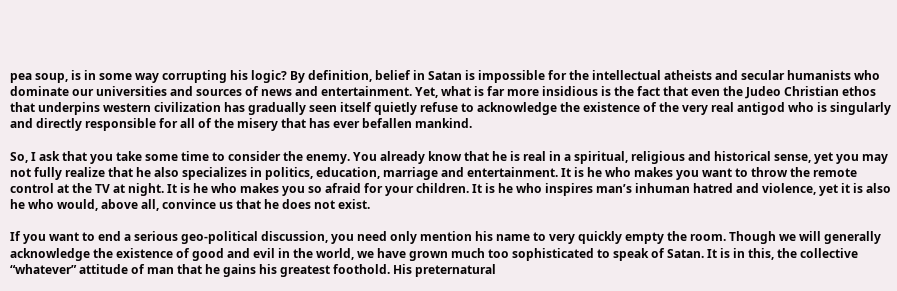pea soup, is in some way corrupting his logic? By definition, belief in Satan is impossible for the intellectual atheists and secular humanists who dominate our universities and sources of news and entertainment. Yet, what is far more insidious is the fact that even the Judeo Christian ethos that underpins western civilization has gradually seen itself quietly refuse to acknowledge the existence of the very real antigod who is singularly and directly responsible for all of the misery that has ever befallen mankind.

So, I ask that you take some time to consider the enemy. You already know that he is real in a spiritual, religious and historical sense, yet you may not fully realize that he also specializes in politics, education, marriage and entertainment. It is he who makes you want to throw the remote control at the TV at night. It is he who makes you so afraid for your children. It is he who inspires man’s inhuman hatred and violence, yet it is also he who would, above all, convince us that he does not exist.

If you want to end a serious geo-political discussion, you need only mention his name to very quickly empty the room. Though we will generally acknowledge the existence of good and evil in the world, we have grown much too sophisticated to speak of Satan. It is in this, the collective “whatever” attitude of man that he gains his greatest foothold. His preternatural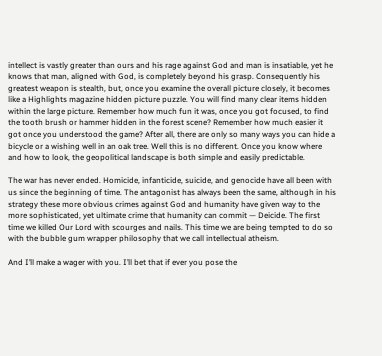intellect is vastly greater than ours and his rage against God and man is insatiable, yet he knows that man, aligned with God, is completely beyond his grasp. Consequently his greatest weapon is stealth, but, once you examine the overall picture closely, it becomes like a Highlights magazine hidden picture puzzle. You will find many clear items hidden within the large picture. Remember how much fun it was, once you got focused, to find the tooth brush or hammer hidden in the forest scene? Remember how much easier it got once you understood the game? After all, there are only so many ways you can hide a bicycle or a wishing well in an oak tree. Well this is no different. Once you know where and how to look, the geopolitical landscape is both simple and easily predictable.

The war has never ended. Homicide, infanticide, suicide, and genocide have all been with us since the beginning of time. The antagonist has always been the same, although in his strategy these more obvious crimes against God and humanity have given way to the more sophisticated, yet ultimate crime that humanity can commit — Deicide. The first time we killed Our Lord with scourges and nails. This time we are being tempted to do so with the bubble gum wrapper philosophy that we call intellectual atheism.

And I’ll make a wager with you. I’ll bet that if ever you pose the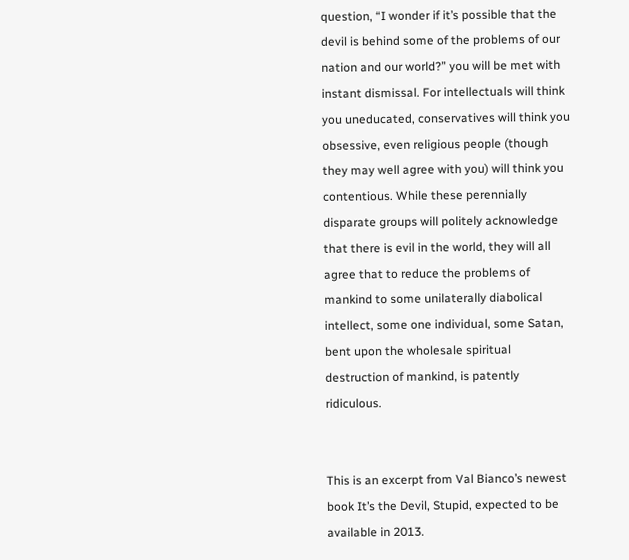question, “I wonder if it’s possible that the devil is behind some of the problems of our nation and our world?” you will be met with instant dismissal. For intellectuals will think you uneducated, conservatives will think you obsessive, even religious people (though they may well agree with you) will think you contentious. While these perennially disparate groups will politely acknowledge that there is evil in the world, they will all agree that to reduce the problems of mankind to some unilaterally diabolical intellect, some one individual, some Satan, bent upon the wholesale spiritual destruction of mankind, is patently ridiculous.


This is an excerpt from Val Bianco’s newest book It’s the Devil, Stupid, expected to be available in 2013.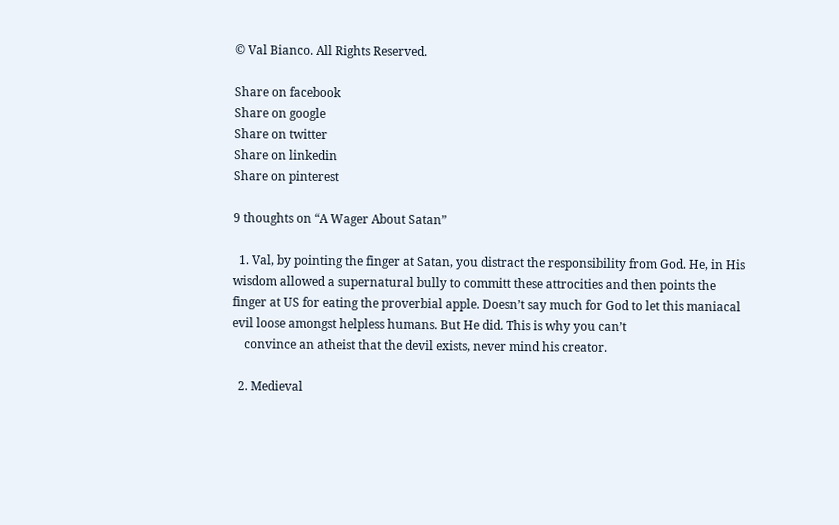© Val Bianco. All Rights Reserved.

Share on facebook
Share on google
Share on twitter
Share on linkedin
Share on pinterest

9 thoughts on “A Wager About Satan”

  1. Val, by pointing the finger at Satan, you distract the responsibility from God. He, in His wisdom allowed a supernatural bully to committ these attrocities and then points the finger at US for eating the proverbial apple. Doesn’t say much for God to let this maniacal evil loose amongst helpless humans. But He did. This is why you can’t
    convince an atheist that the devil exists, never mind his creator.

  2. Medieval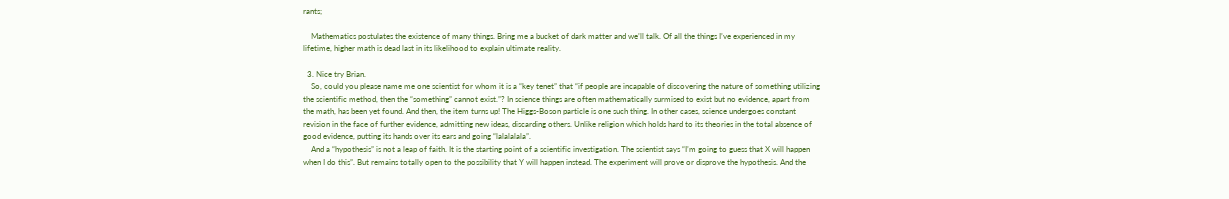rants;

    Mathematics postulates the existence of many things. Bring me a bucket of dark matter and we’ll talk. Of all the things I’ve experienced in my lifetime, higher math is dead last in its likelihood to explain ultimate reality.

  3. Nice try Brian.
    So, could you please name me one scientist for whom it is a “key tenet” that “if people are incapable of discovering the nature of something utilizing the scientific method, then the “something” cannot exist.”? In science things are often mathematically surmised to exist but no evidence, apart from the math, has been yet found. And then, the item turns up! The Higgs-Boson particle is one such thing. In other cases, science undergoes constant revision in the face of further evidence, admitting new ideas, discarding others. Unlike religion which holds hard to its theories in the total absence of good evidence, putting its hands over its ears and going “lalalalala”.
    And a “hypothesis” is not a leap of faith. It is the starting point of a scientific investigation. The scientist says “I’m going to guess that X will happen when I do this”. But remains totally open to the possibility that Y will happen instead. The experiment will prove or disprove the hypothesis. And the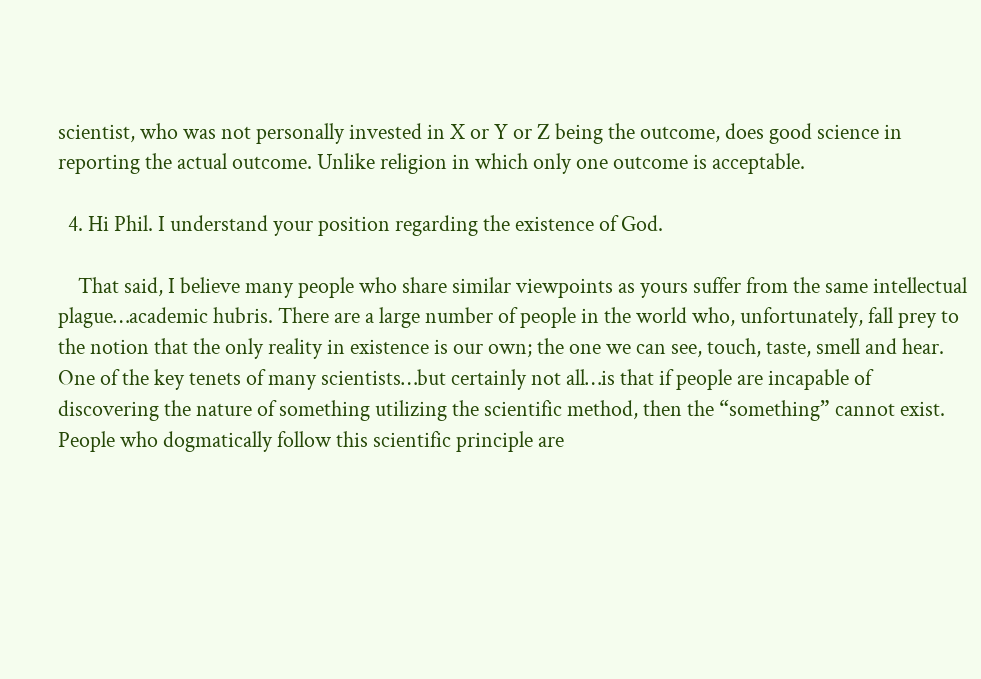scientist, who was not personally invested in X or Y or Z being the outcome, does good science in reporting the actual outcome. Unlike religion in which only one outcome is acceptable.

  4. Hi Phil. I understand your position regarding the existence of God.

    That said, I believe many people who share similar viewpoints as yours suffer from the same intellectual plague…academic hubris. There are a large number of people in the world who, unfortunately, fall prey to the notion that the only reality in existence is our own; the one we can see, touch, taste, smell and hear. One of the key tenets of many scientists…but certainly not all…is that if people are incapable of discovering the nature of something utilizing the scientific method, then the “something” cannot exist. People who dogmatically follow this scientific principle are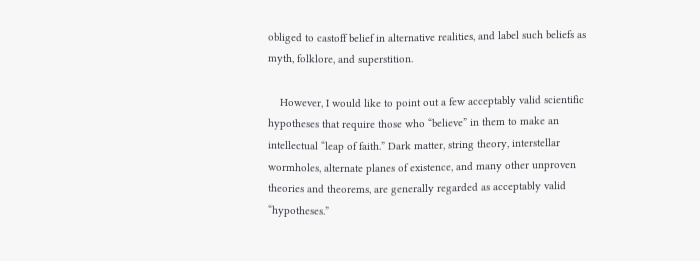obliged to castoff belief in alternative realities, and label such beliefs as myth, folklore, and superstition.

    However, I would like to point out a few acceptably valid scientific hypotheses that require those who “believe” in them to make an intellectual “leap of faith.” Dark matter, string theory, interstellar wormholes, alternate planes of existence, and many other unproven theories and theorems, are generally regarded as acceptably valid “hypotheses.”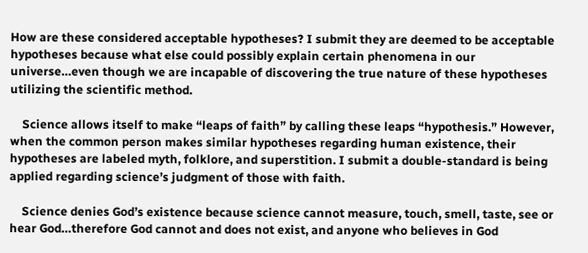How are these considered acceptable hypotheses? I submit they are deemed to be acceptable hypotheses because what else could possibly explain certain phenomena in our universe…even though we are incapable of discovering the true nature of these hypotheses utilizing the scientific method.

    Science allows itself to make “leaps of faith” by calling these leaps “hypothesis.” However, when the common person makes similar hypotheses regarding human existence, their hypotheses are labeled myth, folklore, and superstition. I submit a double-standard is being applied regarding science’s judgment of those with faith.

    Science denies God’s existence because science cannot measure, touch, smell, taste, see or hear God…therefore God cannot and does not exist, and anyone who believes in God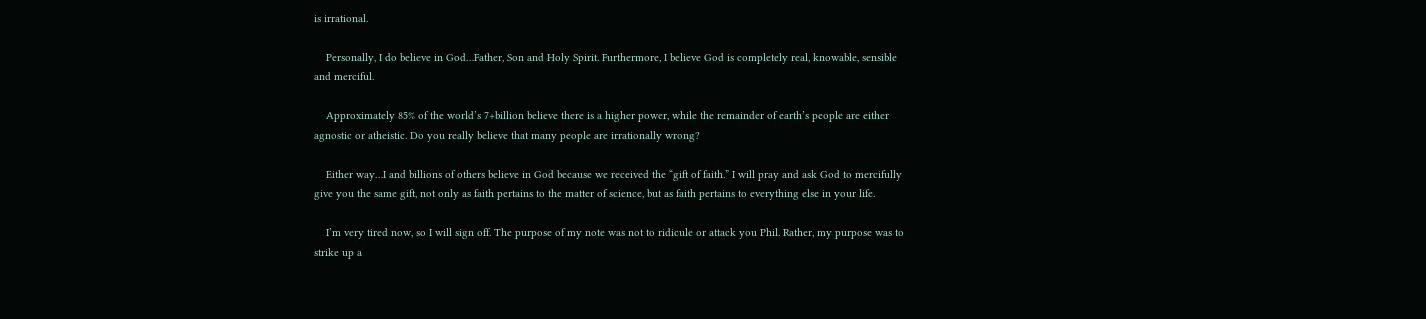is irrational.

    Personally, I do believe in God…Father, Son and Holy Spirit. Furthermore, I believe God is completely real, knowable, sensible and merciful.

    Approximately 85% of the world’s 7+billion believe there is a higher power, while the remainder of earth’s people are either agnostic or atheistic. Do you really believe that many people are irrationally wrong?

    Either way…I and billions of others believe in God because we received the “gift of faith.” I will pray and ask God to mercifully give you the same gift, not only as faith pertains to the matter of science, but as faith pertains to everything else in your life.

    I’m very tired now, so I will sign off. The purpose of my note was not to ridicule or attack you Phil. Rather, my purpose was to strike up a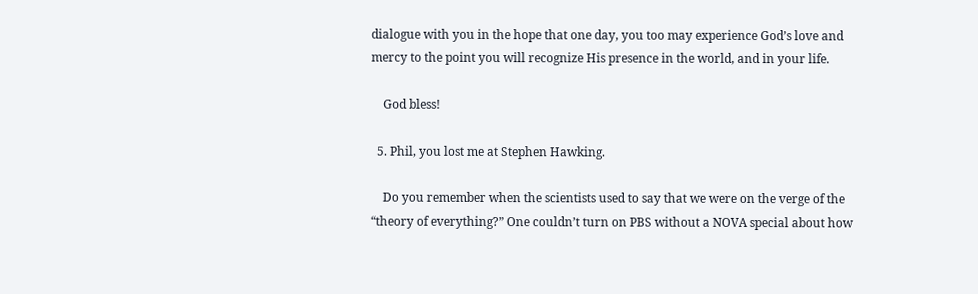dialogue with you in the hope that one day, you too may experience God’s love and mercy to the point you will recognize His presence in the world, and in your life.

    God bless!

  5. Phil, you lost me at Stephen Hawking.

    Do you remember when the scientists used to say that we were on the verge of the “theory of everything?” One couldn’t turn on PBS without a NOVA special about how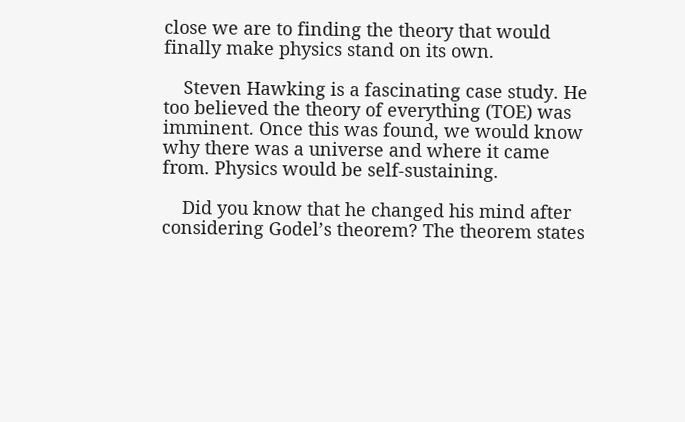close we are to finding the theory that would finally make physics stand on its own.

    Steven Hawking is a fascinating case study. He too believed the theory of everything (TOE) was imminent. Once this was found, we would know why there was a universe and where it came from. Physics would be self-sustaining.

    Did you know that he changed his mind after considering Godel’s theorem? The theorem states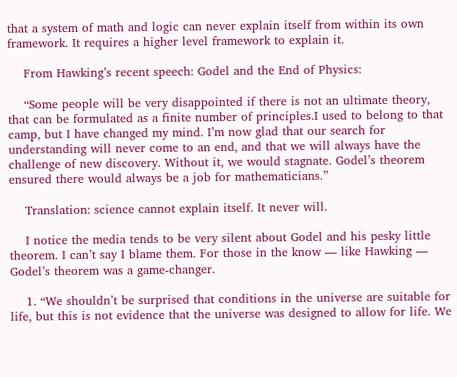that a system of math and logic can never explain itself from within its own framework. It requires a higher level framework to explain it.

    From Hawking’s recent speech: Godel and the End of Physics:

    “Some people will be very disappointed if there is not an ultimate theory, that can be formulated as a finite number of principles.I used to belong to that camp, but I have changed my mind. I’m now glad that our search for understanding will never come to an end, and that we will always have the challenge of new discovery. Without it, we would stagnate. Godel’s theorem ensured there would always be a job for mathematicians.”

    Translation: science cannot explain itself. It never will.

    I notice the media tends to be very silent about Godel and his pesky little theorem. I can’t say I blame them. For those in the know — like Hawking — Godel’s theorem was a game-changer.

    1. “We shouldn’t be surprised that conditions in the universe are suitable for life, but this is not evidence that the universe was designed to allow for life. We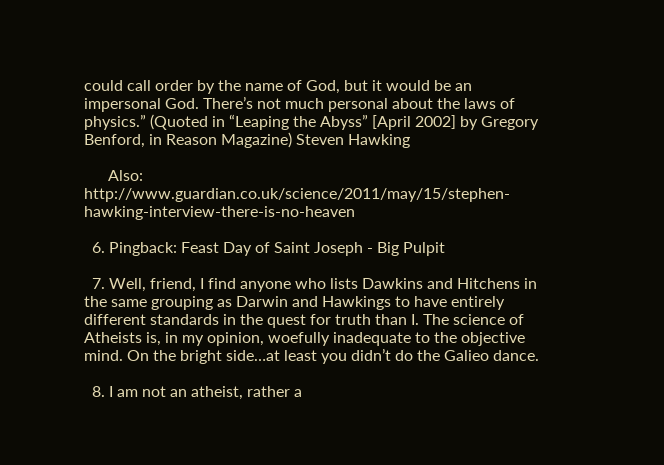could call order by the name of God, but it would be an impersonal God. There’s not much personal about the laws of physics.” (Quoted in “Leaping the Abyss” [April 2002] by Gregory Benford, in Reason Magazine) Steven Hawking

      Also: http://www.guardian.co.uk/science/2011/may/15/stephen-hawking-interview-there-is-no-heaven

  6. Pingback: Feast Day of Saint Joseph - Big Pulpit

  7. Well, friend, I find anyone who lists Dawkins and Hitchens in the same grouping as Darwin and Hawkings to have entirely different standards in the quest for truth than I. The science of Atheists is, in my opinion, woefully inadequate to the objective mind. On the bright side…at least you didn’t do the Galieo dance.

  8. I am not an atheist, rather a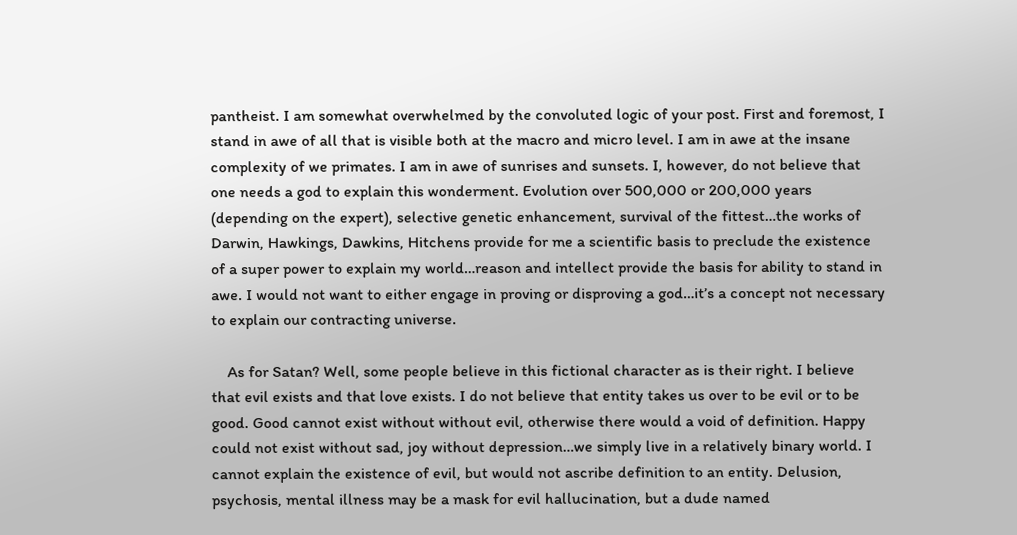pantheist. I am somewhat overwhelmed by the convoluted logic of your post. First and foremost, I stand in awe of all that is visible both at the macro and micro level. I am in awe at the insane complexity of we primates. I am in awe of sunrises and sunsets. I, however, do not believe that one needs a god to explain this wonderment. Evolution over 500,000 or 200,000 years (depending on the expert), selective genetic enhancement, survival of the fittest…the works of Darwin, Hawkings, Dawkins, Hitchens provide for me a scientific basis to preclude the existence of a super power to explain my world…reason and intellect provide the basis for ability to stand in awe. I would not want to either engage in proving or disproving a god…it’s a concept not necessary to explain our contracting universe.

    As for Satan? Well, some people believe in this fictional character as is their right. I believe that evil exists and that love exists. I do not believe that entity takes us over to be evil or to be good. Good cannot exist without without evil, otherwise there would a void of definition. Happy could not exist without sad, joy without depression…we simply live in a relatively binary world. I cannot explain the existence of evil, but would not ascribe definition to an entity. Delusion, psychosis, mental illness may be a mask for evil hallucination, but a dude named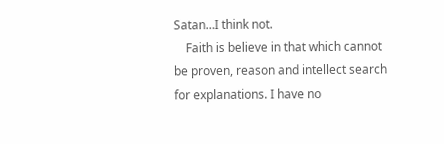Satan…I think not.
    Faith is believe in that which cannot be proven, reason and intellect search for explanations. I have no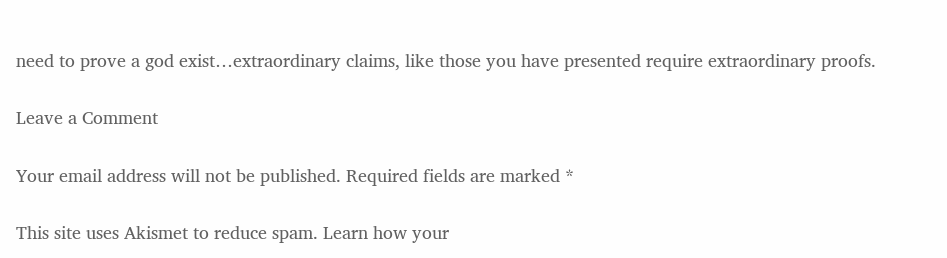need to prove a god exist…extraordinary claims, like those you have presented require extraordinary proofs.

Leave a Comment

Your email address will not be published. Required fields are marked *

This site uses Akismet to reduce spam. Learn how your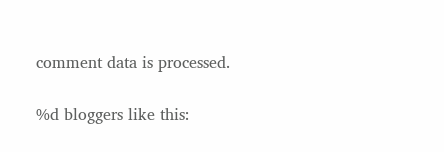comment data is processed.

%d bloggers like this: